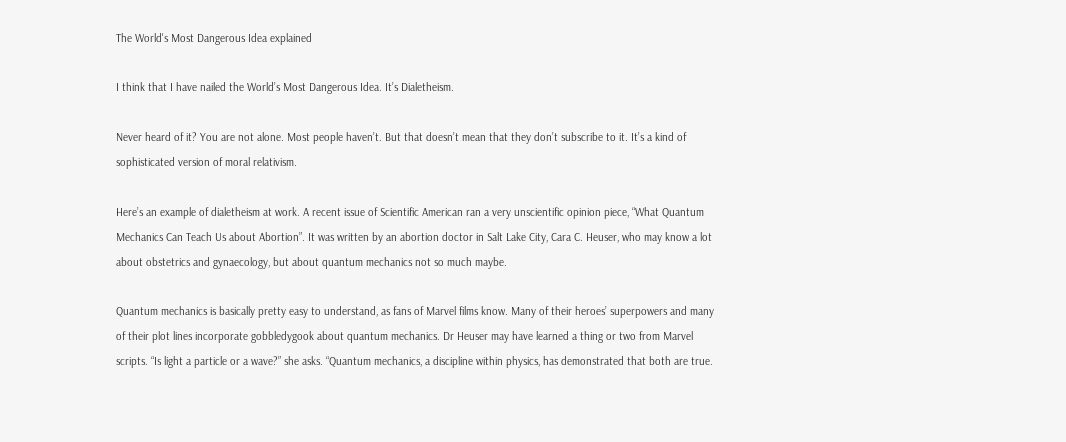The World's Most Dangerous Idea explained

I think that I have nailed the World’s Most Dangerous Idea. It’s Dialetheism.

Never heard of it? You are not alone. Most people haven’t. But that doesn’t mean that they don’t subscribe to it. It’s a kind of sophisticated version of moral relativism.

Here’s an example of dialetheism at work. A recent issue of Scientific American ran a very unscientific opinion piece, “What Quantum Mechanics Can Teach Us about Abortion”. It was written by an abortion doctor in Salt Lake City, Cara C. Heuser, who may know a lot about obstetrics and gynaecology, but about quantum mechanics not so much maybe.

Quantum mechanics is basically pretty easy to understand, as fans of Marvel films know. Many of their heroes’ superpowers and many of their plot lines incorporate gobbledygook about quantum mechanics. Dr Heuser may have learned a thing or two from Marvel scripts. “Is light a particle or a wave?” she asks. “Quantum mechanics, a discipline within physics, has demonstrated that both are true.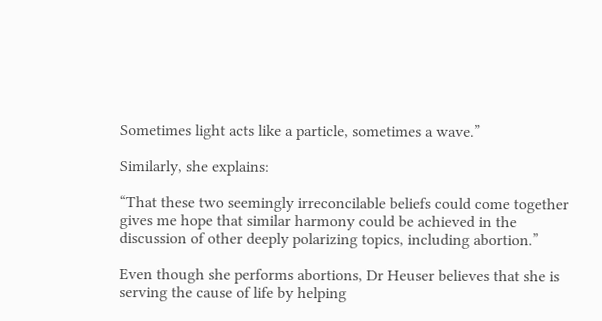Sometimes light acts like a particle, sometimes a wave.”

Similarly, she explains:

“That these two seemingly irreconcilable beliefs could come together gives me hope that similar harmony could be achieved in the discussion of other deeply polarizing topics, including abortion.”

Even though she performs abortions, Dr Heuser believes that she is serving the cause of life by helping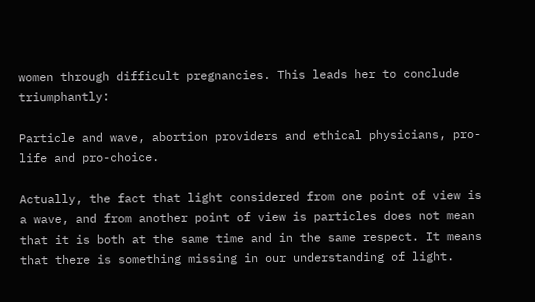women through difficult pregnancies. This leads her to conclude triumphantly:

Particle and wave, abortion providers and ethical physicians, pro-life and pro-choice.

Actually, the fact that light considered from one point of view is a wave, and from another point of view is particles does not mean that it is both at the same time and in the same respect. It means that there is something missing in our understanding of light.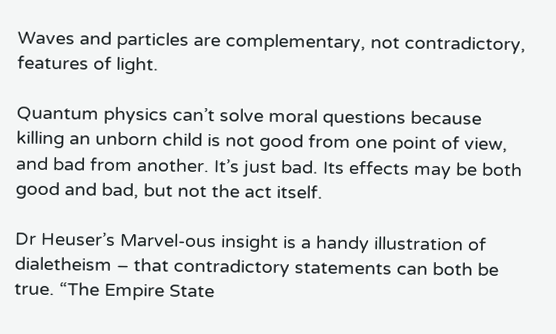Waves and particles are complementary, not contradictory, features of light.

Quantum physics can’t solve moral questions because killing an unborn child is not good from one point of view, and bad from another. It’s just bad. Its effects may be both good and bad, but not the act itself.

Dr Heuser’s Marvel-ous insight is a handy illustration of dialetheism – that contradictory statements can both be true. “The Empire State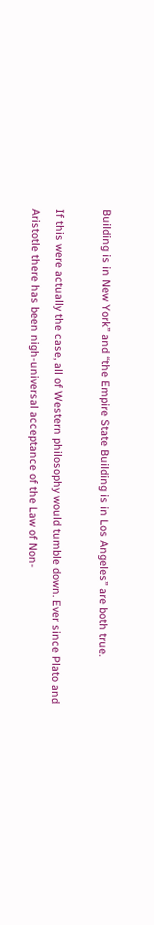Building is in New York” and “the Empire State Building is in Los Angeles” are both true.

If this were actually the case, all of Western philosophy would tumble down. Ever since Plato and Aristotle there has been nigh-universal acceptance of the Law of Non-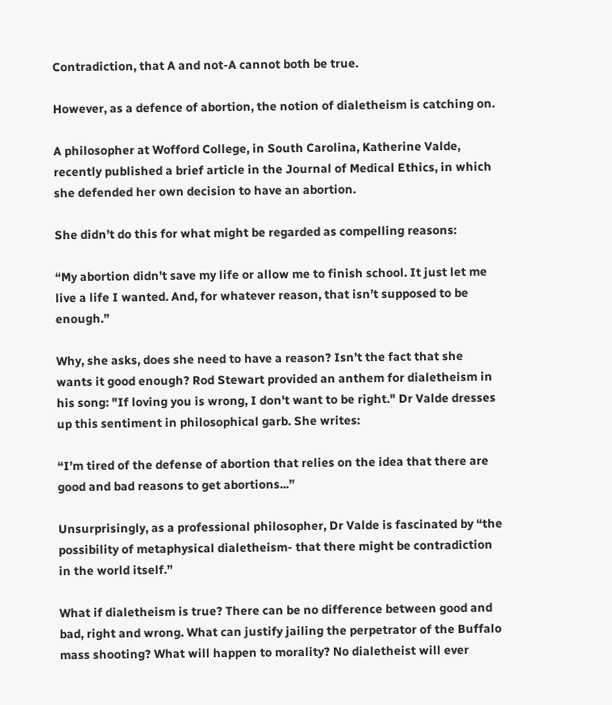Contradiction, that A and not-A cannot both be true.

However, as a defence of abortion, the notion of dialetheism is catching on.

A philosopher at Wofford College, in South Carolina, Katherine Valde, recently published a brief article in the Journal of Medical Ethics, in which she defended her own decision to have an abortion.

She didn’t do this for what might be regarded as compelling reasons:

“My abortion didn’t save my life or allow me to finish school. It just let me live a life I wanted. And, for whatever reason, that isn’t supposed to be enough.”

Why, she asks, does she need to have a reason? Isn’t the fact that she wants it good enough? Rod Stewart provided an anthem for dialetheism in his song: "If loving you is wrong, I don't want to be right." Dr Valde dresses up this sentiment in philosophical garb. She writes:

“I’m tired of the defense of abortion that relies on the idea that there are good and bad reasons to get abortions...”

Unsurprisingly, as a professional philosopher, Dr Valde is fascinated by “the possibility of metaphysical dialetheism- that there might be contradiction in the world itself.”

What if dialetheism is true? There can be no difference between good and bad, right and wrong. What can justify jailing the perpetrator of the Buffalo mass shooting? What will happen to morality? No dialetheist will ever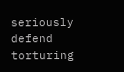seriously defend torturing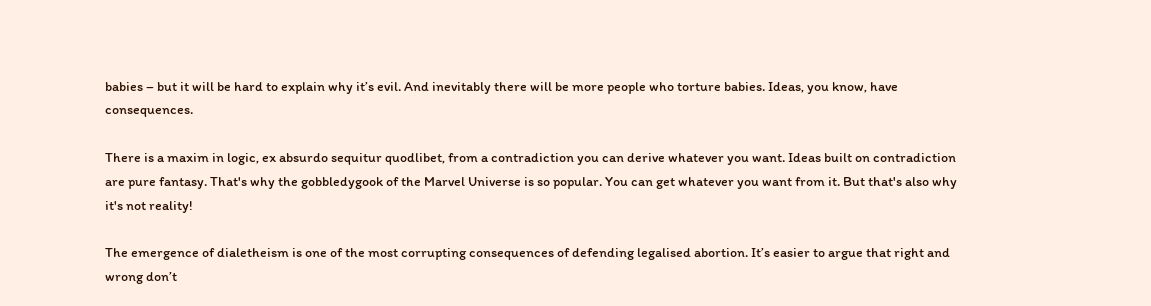babies – but it will be hard to explain why it’s evil. And inevitably there will be more people who torture babies. Ideas, you know, have consequences.

There is a maxim in logic, ex absurdo sequitur quodlibet, from a contradiction you can derive whatever you want. Ideas built on contradiction are pure fantasy. That's why the gobbledygook of the Marvel Universe is so popular. You can get whatever you want from it. But that's also why it's not reality!

The emergence of dialetheism is one of the most corrupting consequences of defending legalised abortion. It’s easier to argue that right and wrong don’t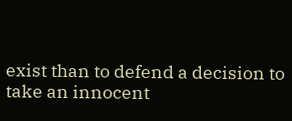exist than to defend a decision to take an innocent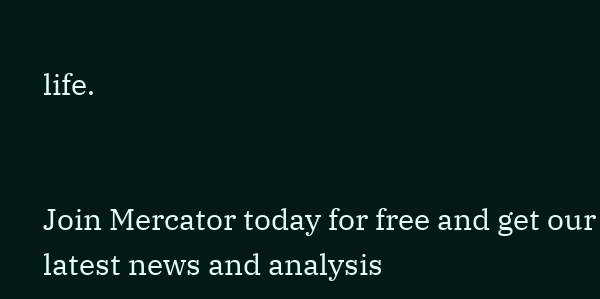life.


Join Mercator today for free and get our latest news and analysis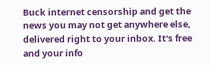Buck internet censorship and get the news you may not get anywhere else, delivered right to your inbox. It's free and your info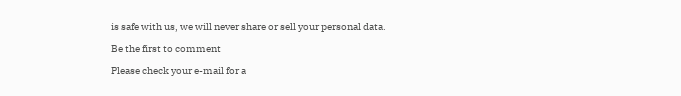is safe with us, we will never share or sell your personal data.

Be the first to comment

Please check your e-mail for a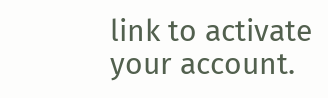link to activate your account.